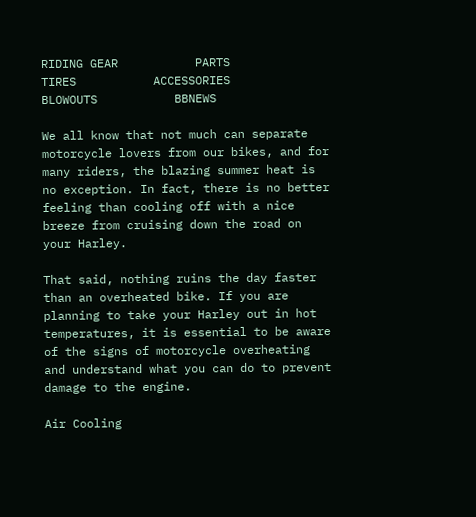RIDING GEAR           PARTS           TIRES           ACCESSORIES           BLOWOUTS           BBNEWS

We all know that not much can separate motorcycle lovers from our bikes, and for many riders, the blazing summer heat is no exception. In fact, there is no better feeling than cooling off with a nice breeze from cruising down the road on your Harley.

That said, nothing ruins the day faster than an overheated bike. If you are planning to take your Harley out in hot temperatures, it is essential to be aware of the signs of motorcycle overheating and understand what you can do to prevent damage to the engine.

Air Cooling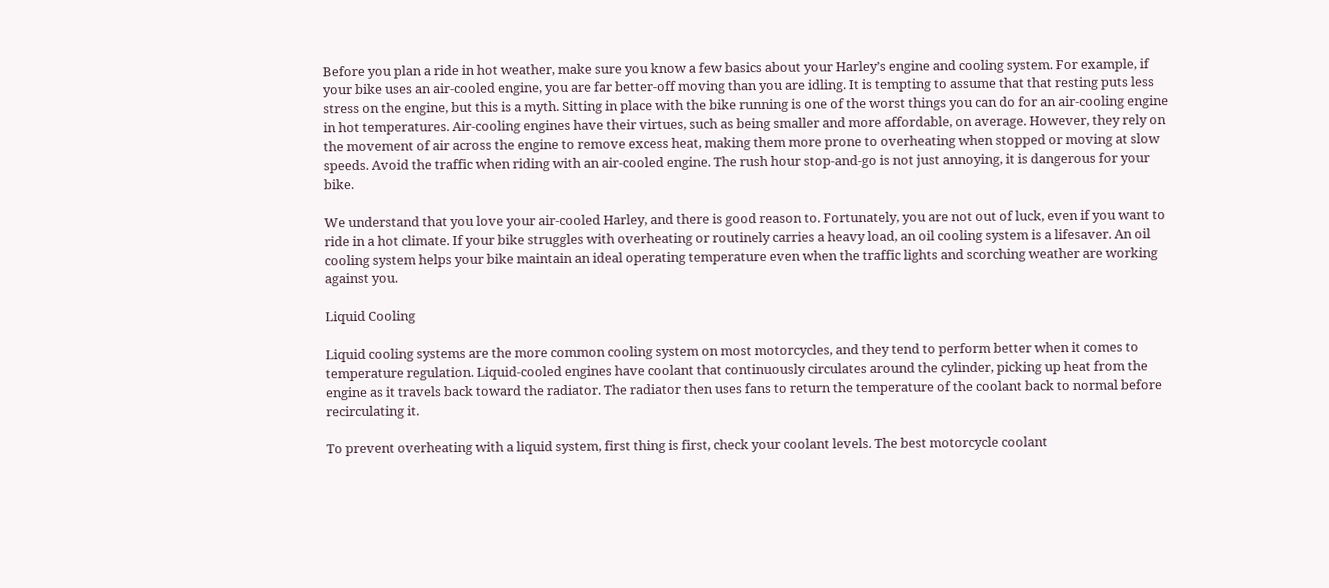Before you plan a ride in hot weather, make sure you know a few basics about your Harley’s engine and cooling system. For example, if your bike uses an air-cooled engine, you are far better-off moving than you are idling. It is tempting to assume that that resting puts less stress on the engine, but this is a myth. Sitting in place with the bike running is one of the worst things you can do for an air-cooling engine in hot temperatures. Air-cooling engines have their virtues, such as being smaller and more affordable, on average. However, they rely on the movement of air across the engine to remove excess heat, making them more prone to overheating when stopped or moving at slow speeds. Avoid the traffic when riding with an air-cooled engine. The rush hour stop-and-go is not just annoying, it is dangerous for your bike.

We understand that you love your air-cooled Harley, and there is good reason to. Fortunately, you are not out of luck, even if you want to ride in a hot climate. If your bike struggles with overheating or routinely carries a heavy load, an oil cooling system is a lifesaver. An oil cooling system helps your bike maintain an ideal operating temperature even when the traffic lights and scorching weather are working against you.

Liquid Cooling

Liquid cooling systems are the more common cooling system on most motorcycles, and they tend to perform better when it comes to temperature regulation. Liquid-cooled engines have coolant that continuously circulates around the cylinder, picking up heat from the engine as it travels back toward the radiator. The radiator then uses fans to return the temperature of the coolant back to normal before recirculating it.

To prevent overheating with a liquid system, first thing is first, check your coolant levels. The best motorcycle coolant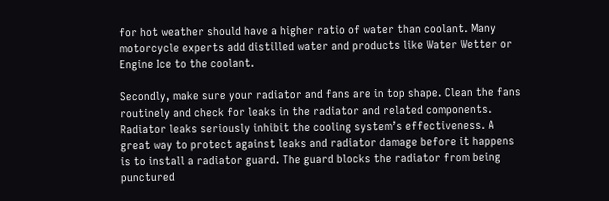for hot weather should have a higher ratio of water than coolant. Many motorcycle experts add distilled water and products like Water Wetter or Engine Ice to the coolant.

Secondly, make sure your radiator and fans are in top shape. Clean the fans routinely and check for leaks in the radiator and related components. Radiator leaks seriously inhibit the cooling system’s effectiveness. A great way to protect against leaks and radiator damage before it happens is to install a radiator guard. The guard blocks the radiator from being punctured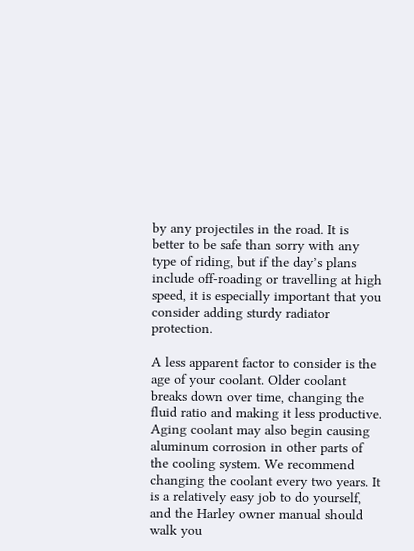by any projectiles in the road. It is better to be safe than sorry with any type of riding, but if the day’s plans include off-roading or travelling at high speed, it is especially important that you consider adding sturdy radiator protection.

A less apparent factor to consider is the age of your coolant. Older coolant breaks down over time, changing the fluid ratio and making it less productive. Aging coolant may also begin causing aluminum corrosion in other parts of the cooling system. We recommend changing the coolant every two years. It is a relatively easy job to do yourself, and the Harley owner manual should walk you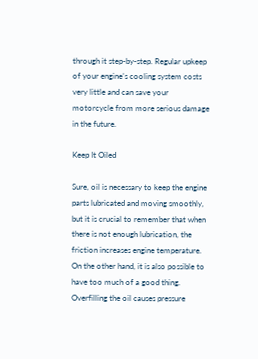through it step-by-step. Regular upkeep of your engine’s cooling system costs very little and can save your motorcycle from more serious damage in the future.

Keep It Oiled

Sure, oil is necessary to keep the engine parts lubricated and moving smoothly, but it is crucial to remember that when there is not enough lubrication, the friction increases engine temperature. On the other hand, it is also possible to have too much of a good thing. Overfilling the oil causes pressure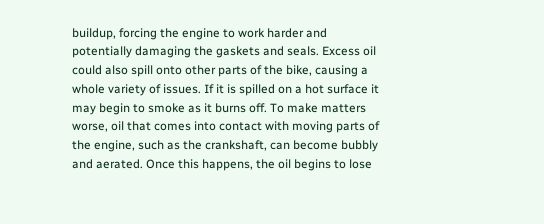buildup, forcing the engine to work harder and potentially damaging the gaskets and seals. Excess oil could also spill onto other parts of the bike, causing a whole variety of issues. If it is spilled on a hot surface it may begin to smoke as it burns off. To make matters worse, oil that comes into contact with moving parts of the engine, such as the crankshaft, can become bubbly and aerated. Once this happens, the oil begins to lose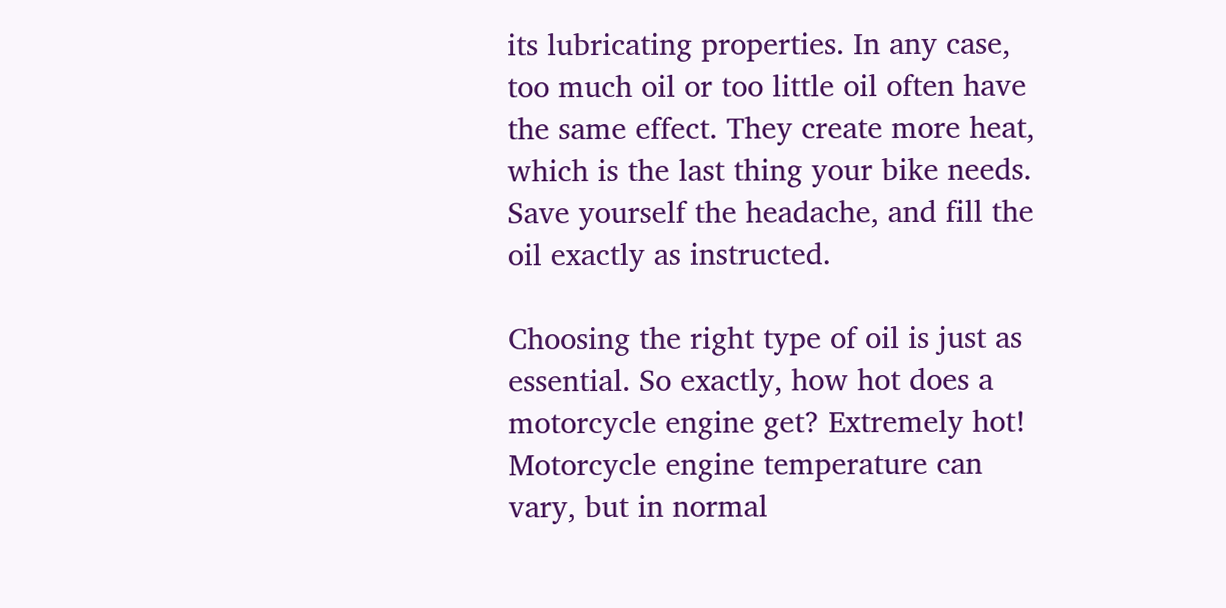its lubricating properties. In any case, too much oil or too little oil often have the same effect. They create more heat, which is the last thing your bike needs. Save yourself the headache, and fill the oil exactly as instructed.

Choosing the right type of oil is just as essential. So exactly, how hot does a motorcycle engine get? Extremely hot! Motorcycle engine temperature can vary, but in normal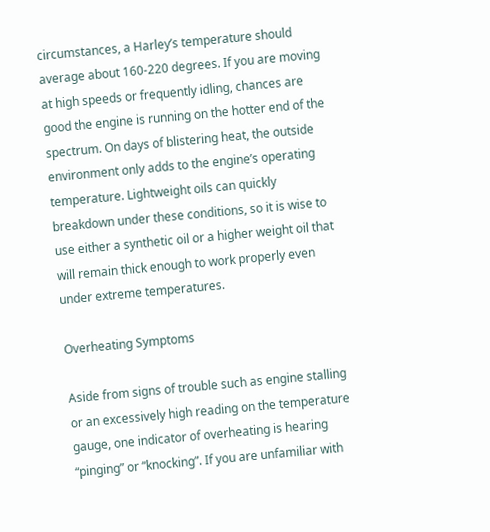circumstances, a Harley’s temperature should average about 160-220 degrees. If you are moving at high speeds or frequently idling, chances are good the engine is running on the hotter end of the spectrum. On days of blistering heat, the outside environment only adds to the engine’s operating temperature. Lightweight oils can quickly breakdown under these conditions, so it is wise to use either a synthetic oil or a higher weight oil that will remain thick enough to work properly even under extreme temperatures.

Overheating Symptoms

Aside from signs of trouble such as engine stalling or an excessively high reading on the temperature gauge, one indicator of overheating is hearing “pinging” or “knocking”. If you are unfamiliar with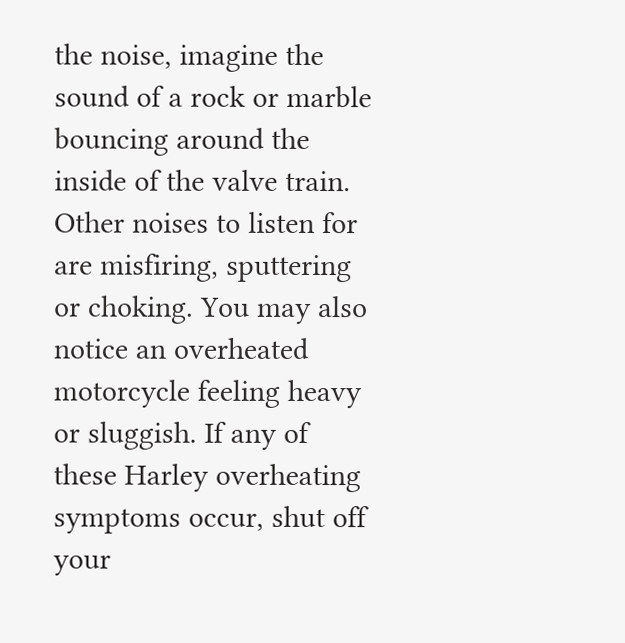the noise, imagine the sound of a rock or marble bouncing around the inside of the valve train. Other noises to listen for are misfiring, sputtering or choking. You may also notice an overheated motorcycle feeling heavy or sluggish. If any of these Harley overheating symptoms occur, shut off your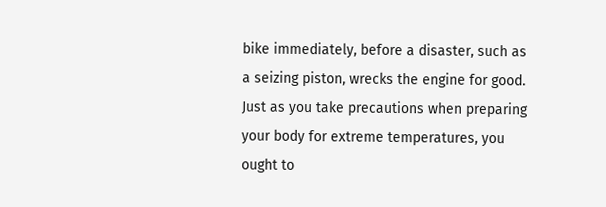bike immediately, before a disaster, such as a seizing piston, wrecks the engine for good. Just as you take precautions when preparing your body for extreme temperatures, you ought to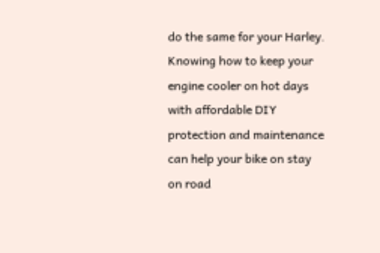do the same for your Harley. Knowing how to keep your engine cooler on hot days with affordable DIY protection and maintenance can help your bike on stay on road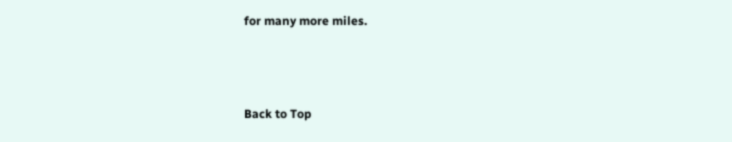for many more miles.



Back to Top